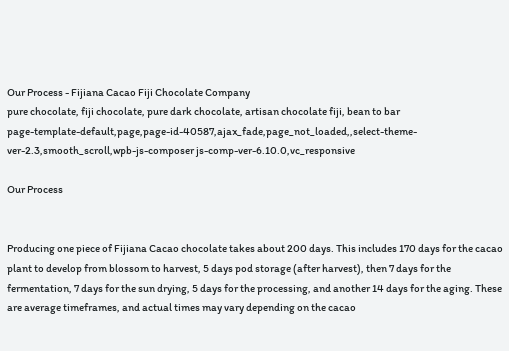Our Process - Fijiana Cacao Fiji Chocolate Company
pure chocolate, fiji chocolate, pure dark chocolate, artisan chocolate fiji, bean to bar
page-template-default,page,page-id-40587,ajax_fade,page_not_loaded,,select-theme-ver-2.3,smooth_scroll,wpb-js-composer js-comp-ver-6.10.0,vc_responsive

Our Process


Producing one piece of Fijiana Cacao chocolate takes about 200 days. This includes 170 days for the cacao plant to develop from blossom to harvest, 5 days pod storage (after harvest), then 7 days for the fermentation, 7 days for the sun drying, 5 days for the processing, and another 14 days for the aging. These are average timeframes, and actual times may vary depending on the cacao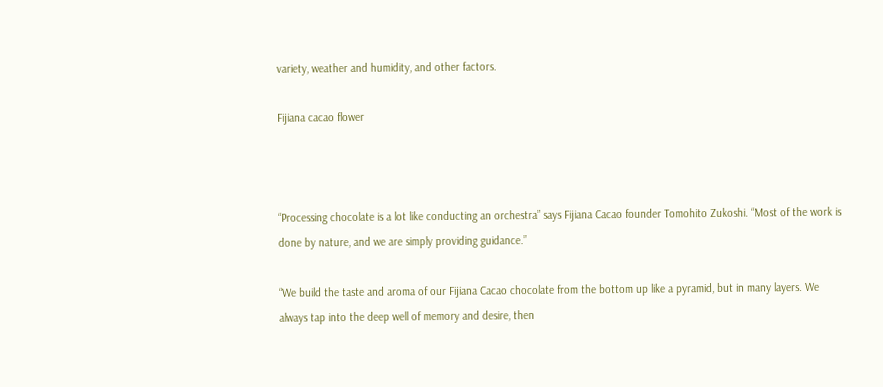variety, weather and humidity, and other factors.

Fijiana cacao flower



“Processing chocolate is a lot like conducting an orchestra” says Fijiana Cacao founder Tomohito Zukoshi. “Most of the work is done by nature, and we are simply providing guidance.”

“We build the taste and aroma of our Fijiana Cacao chocolate from the bottom up like a pyramid, but in many layers. We always tap into the deep well of memory and desire, then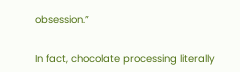obsession.”


In fact, chocolate processing literally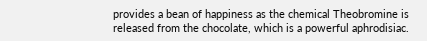provides a bean of happiness as the chemical Theobromine is released from the chocolate, which is a powerful aphrodisiac.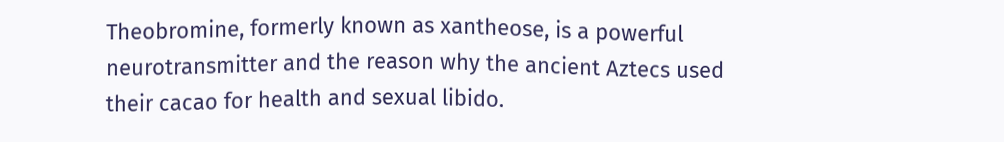Theobromine, formerly known as xantheose, is a powerful neurotransmitter and the reason why the ancient Aztecs used their cacao for health and sexual libido.